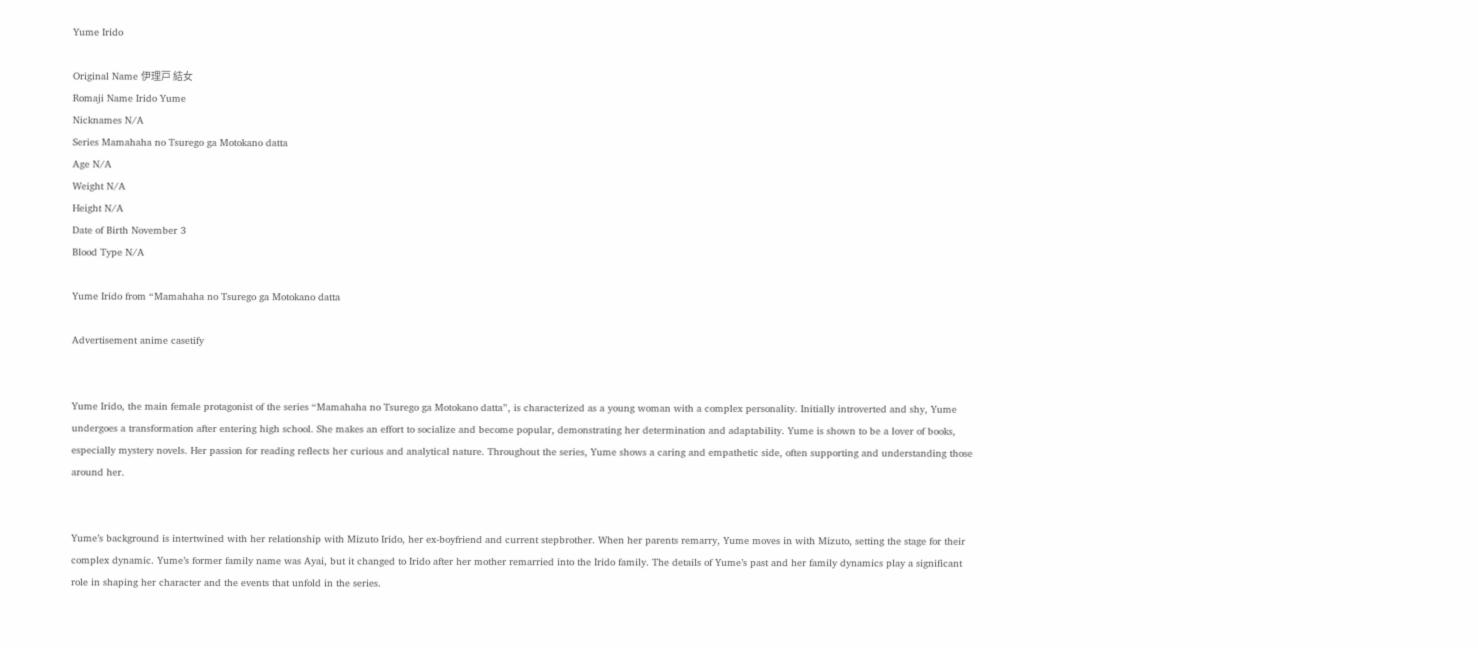Yume Irido

Original Name 伊理戸 結女
Romaji Name Irido Yume
Nicknames N/A
Series Mamahaha no Tsurego ga Motokano datta
Age N/A
Weight N/A
Height N/A
Date of Birth November 3
Blood Type N/A

Yume Irido from “Mamahaha no Tsurego ga Motokano datta

Advertisement anime casetify


Yume Irido, the main female protagonist of the series “Mamahaha no Tsurego ga Motokano datta”, is characterized as a young woman with a complex personality. Initially introverted and shy, Yume undergoes a transformation after entering high school. She makes an effort to socialize and become popular, demonstrating her determination and adaptability. Yume is shown to be a lover of books, especially mystery novels. Her passion for reading reflects her curious and analytical nature. Throughout the series, Yume shows a caring and empathetic side, often supporting and understanding those around her.


Yume’s background is intertwined with her relationship with Mizuto Irido, her ex-boyfriend and current stepbrother. When her parents remarry, Yume moves in with Mizuto, setting the stage for their complex dynamic. Yume’s former family name was Ayai, but it changed to Irido after her mother remarried into the Irido family. The details of Yume’s past and her family dynamics play a significant role in shaping her character and the events that unfold in the series.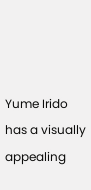Yume Irido has a visually appealing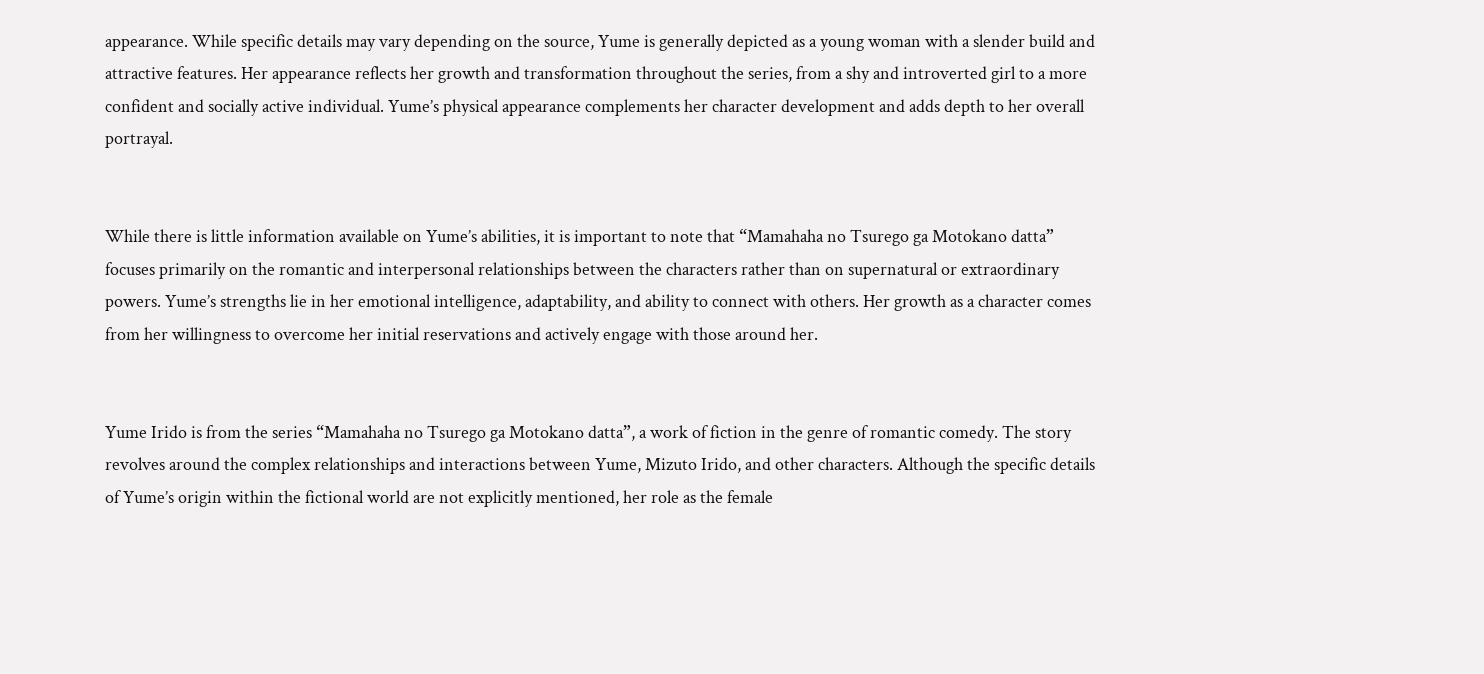appearance. While specific details may vary depending on the source, Yume is generally depicted as a young woman with a slender build and attractive features. Her appearance reflects her growth and transformation throughout the series, from a shy and introverted girl to a more confident and socially active individual. Yume’s physical appearance complements her character development and adds depth to her overall portrayal.


While there is little information available on Yume’s abilities, it is important to note that “Mamahaha no Tsurego ga Motokano datta” focuses primarily on the romantic and interpersonal relationships between the characters rather than on supernatural or extraordinary powers. Yume’s strengths lie in her emotional intelligence, adaptability, and ability to connect with others. Her growth as a character comes from her willingness to overcome her initial reservations and actively engage with those around her.


Yume Irido is from the series “Mamahaha no Tsurego ga Motokano datta”, a work of fiction in the genre of romantic comedy. The story revolves around the complex relationships and interactions between Yume, Mizuto Irido, and other characters. Although the specific details of Yume’s origin within the fictional world are not explicitly mentioned, her role as the female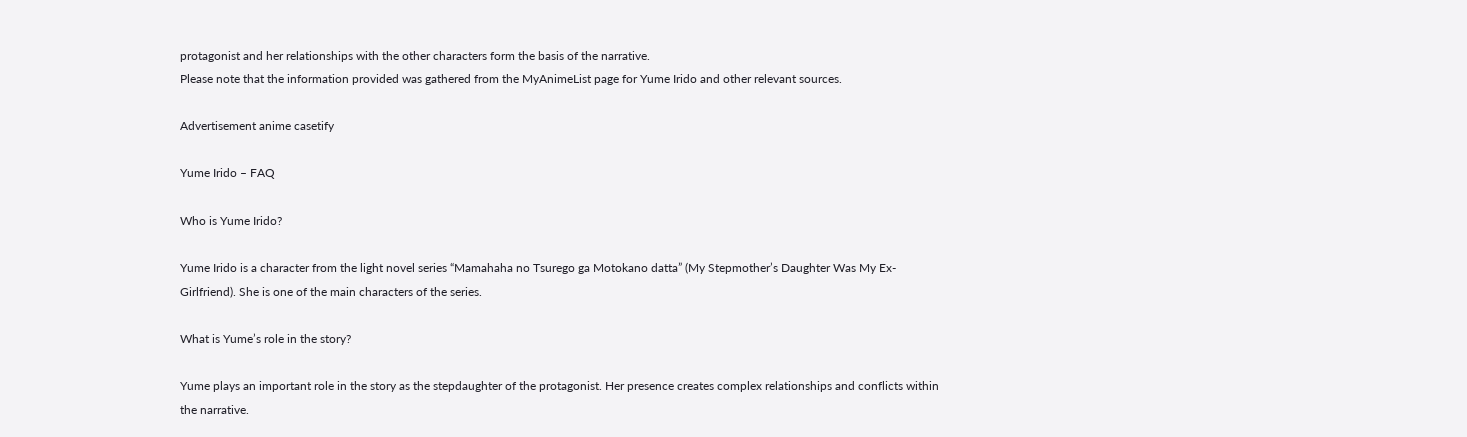protagonist and her relationships with the other characters form the basis of the narrative.
Please note that the information provided was gathered from the MyAnimeList page for Yume Irido and other relevant sources.

Advertisement anime casetify

Yume Irido – FAQ

Who is Yume Irido?

Yume Irido is a character from the light novel series “Mamahaha no Tsurego ga Motokano datta” (My Stepmother’s Daughter Was My Ex-Girlfriend). She is one of the main characters of the series.

What is Yume’s role in the story?

Yume plays an important role in the story as the stepdaughter of the protagonist. Her presence creates complex relationships and conflicts within the narrative.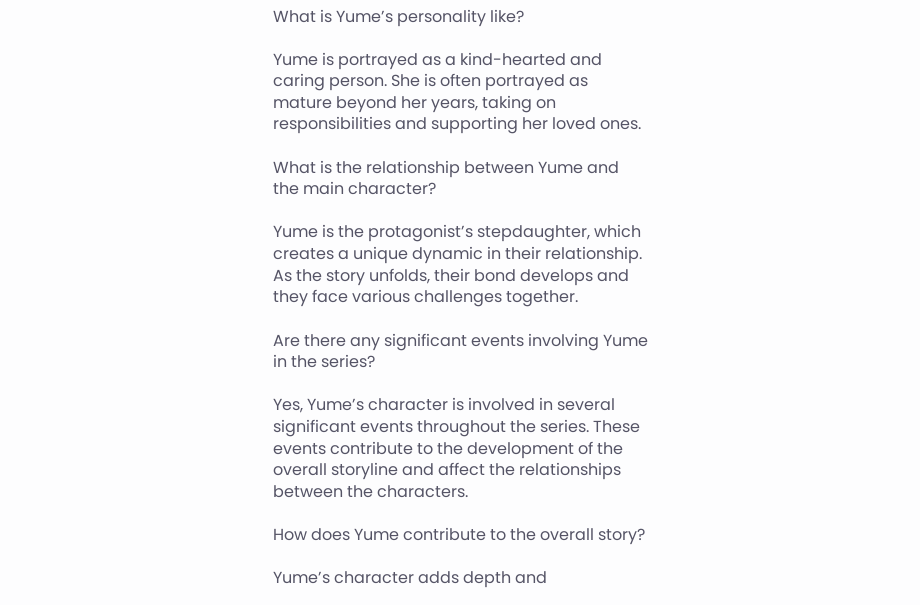What is Yume’s personality like?

Yume is portrayed as a kind-hearted and caring person. She is often portrayed as mature beyond her years, taking on responsibilities and supporting her loved ones.

What is the relationship between Yume and the main character?

Yume is the protagonist’s stepdaughter, which creates a unique dynamic in their relationship. As the story unfolds, their bond develops and they face various challenges together.

Are there any significant events involving Yume in the series?

Yes, Yume’s character is involved in several significant events throughout the series. These events contribute to the development of the overall storyline and affect the relationships between the characters.

How does Yume contribute to the overall story?

Yume’s character adds depth and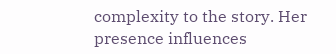complexity to the story. Her presence influences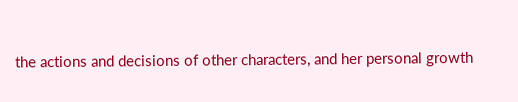the actions and decisions of other characters, and her personal growth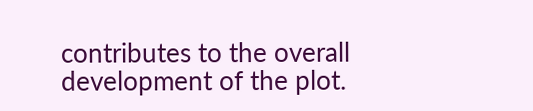contributes to the overall development of the plot.